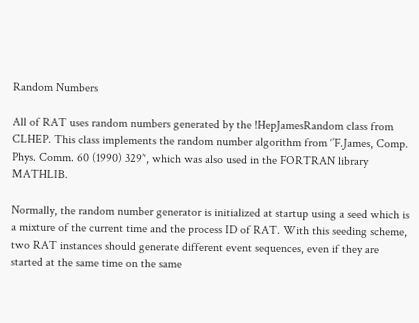Random Numbers

All of RAT uses random numbers generated by the !HepJamesRandom class from CLHEP. This class implements the random number algorithm from ‘’F.James, Comp. Phys. Comm. 60 (1990) 329’‘, which was also used in the FORTRAN library MATHLIB.

Normally, the random number generator is initialized at startup using a seed which is a mixture of the current time and the process ID of RAT. With this seeding scheme, two RAT instances should generate different event sequences, even if they are started at the same time on the same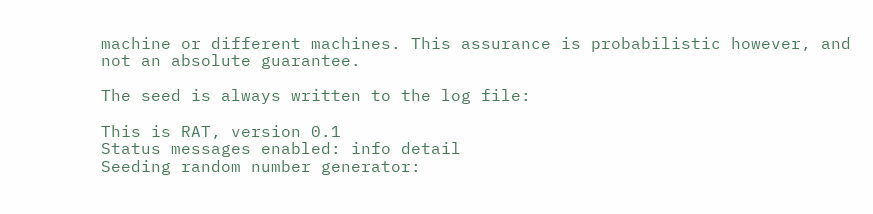machine or different machines. This assurance is probabilistic however, and not an absolute guarantee.

The seed is always written to the log file:

This is RAT, version 0.1
Status messages enabled: info detail
Seeding random number generator: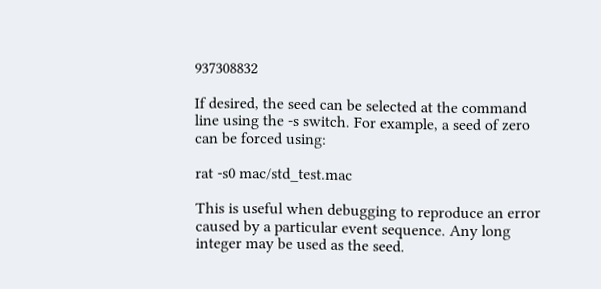937308832

If desired, the seed can be selected at the command line using the -s switch. For example, a seed of zero can be forced using:

rat -s0 mac/std_test.mac

This is useful when debugging to reproduce an error caused by a particular event sequence. Any long integer may be used as the seed.